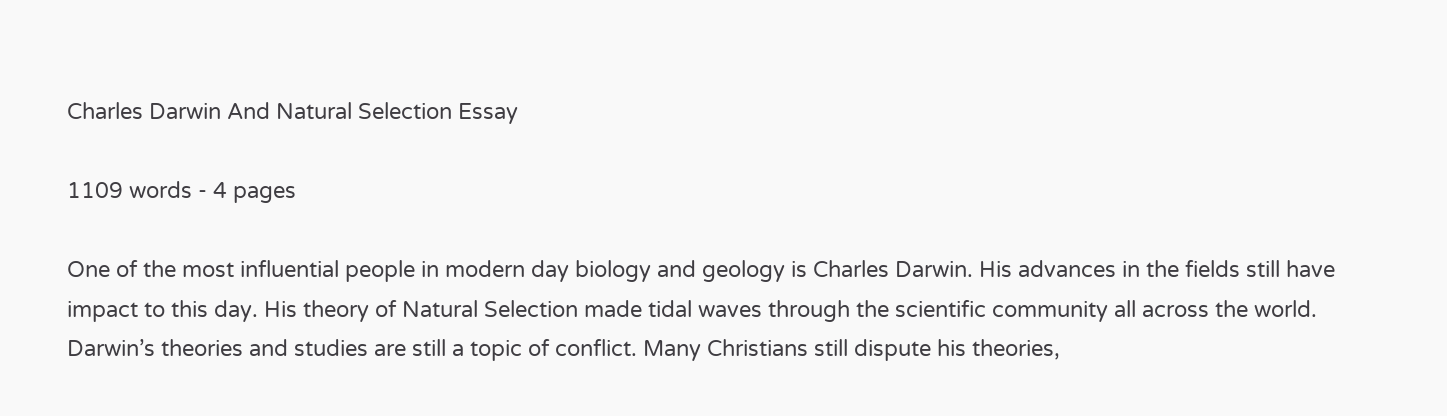Charles Darwin And Natural Selection Essay

1109 words - 4 pages

One of the most influential people in modern day biology and geology is Charles Darwin. His advances in the fields still have impact to this day. His theory of Natural Selection made tidal waves through the scientific community all across the world. Darwin’s theories and studies are still a topic of conflict. Many Christians still dispute his theories,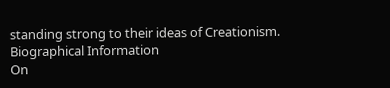standing strong to their ideas of Creationism.
Biographical Information
On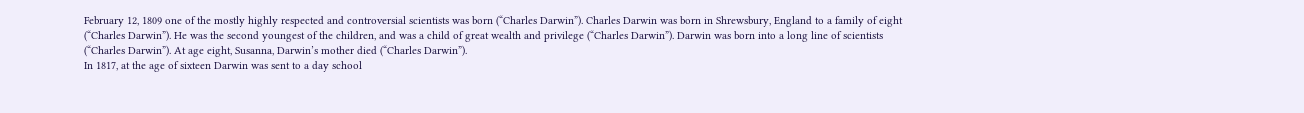February 12, 1809 one of the mostly highly respected and controversial scientists was born (“Charles Darwin”). Charles Darwin was born in Shrewsbury, England to a family of eight (“Charles Darwin”). He was the second youngest of the children, and was a child of great wealth and privilege (“Charles Darwin”). Darwin was born into a long line of scientists (“Charles Darwin”). At age eight, Susanna, Darwin’s mother died (“Charles Darwin”).
In 1817, at the age of sixteen Darwin was sent to a day school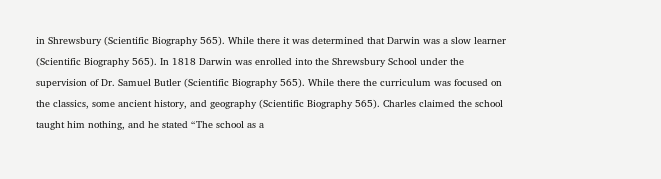in Shrewsbury (Scientific Biography 565). While there it was determined that Darwin was a slow learner (Scientific Biography 565). In 1818 Darwin was enrolled into the Shrewsbury School under the supervision of Dr. Samuel Butler (Scientific Biography 565). While there the curriculum was focused on the classics, some ancient history, and geography (Scientific Biography 565). Charles claimed the school taught him nothing, and he stated “The school as a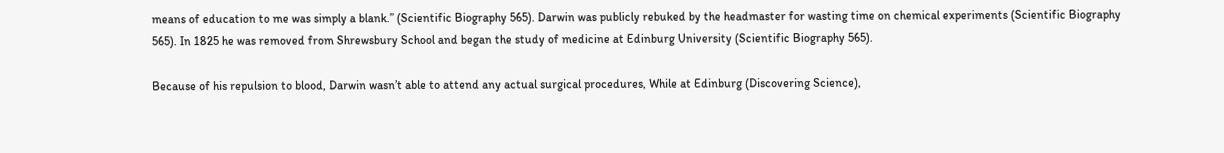means of education to me was simply a blank.” (Scientific Biography 565). Darwin was publicly rebuked by the headmaster for wasting time on chemical experiments (Scientific Biography 565). In 1825 he was removed from Shrewsbury School and began the study of medicine at Edinburg University (Scientific Biography 565).

Because of his repulsion to blood, Darwin wasn’t able to attend any actual surgical procedures, While at Edinburg (Discovering Science),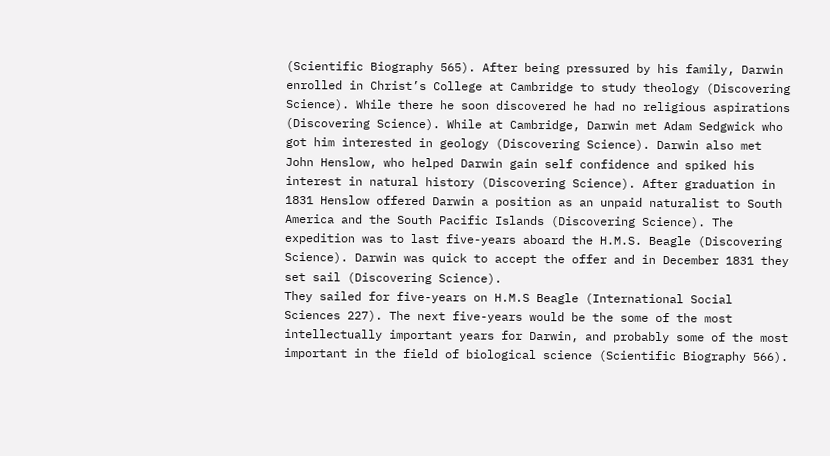(Scientific Biography 565). After being pressured by his family, Darwin enrolled in Christ’s College at Cambridge to study theology (Discovering Science). While there he soon discovered he had no religious aspirations (Discovering Science). While at Cambridge, Darwin met Adam Sedgwick who got him interested in geology (Discovering Science). Darwin also met John Henslow, who helped Darwin gain self confidence and spiked his interest in natural history (Discovering Science). After graduation in 1831 Henslow offered Darwin a position as an unpaid naturalist to South America and the South Pacific Islands (Discovering Science). The expedition was to last five-years aboard the H.M.S. Beagle (Discovering Science). Darwin was quick to accept the offer and in December 1831 they set sail (Discovering Science).
They sailed for five-years on H.M.S Beagle (International Social Sciences 227). The next five-years would be the some of the most intellectually important years for Darwin, and probably some of the most important in the field of biological science (Scientific Biography 566).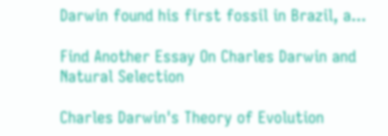Darwin found his first fossil in Brazil, a...

Find Another Essay On Charles Darwin and Natural Selection

Charles Darwin's Theory of Evolution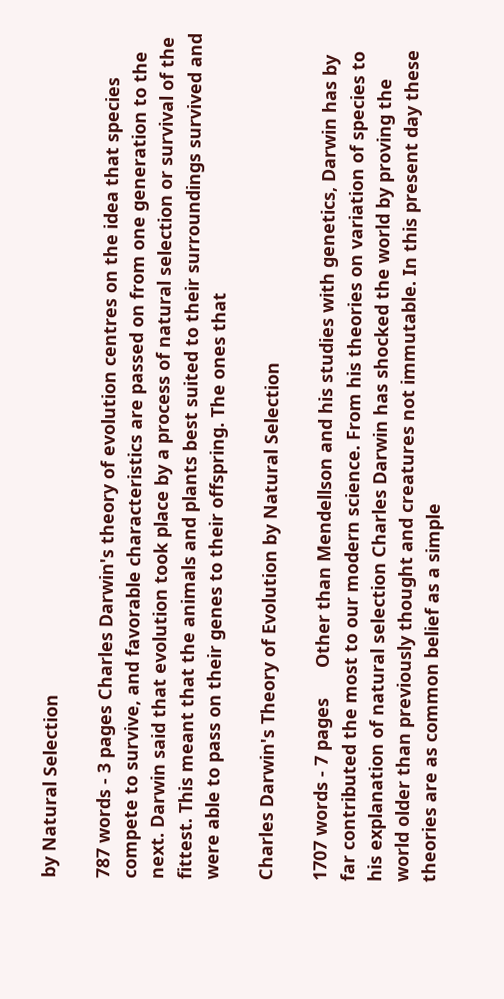by Natural Selection

787 words - 3 pages Charles Darwin's theory of evolution centres on the idea that species compete to survive, and favorable characteristics are passed on from one generation to the next. Darwin said that evolution took place by a process of natural selection or survival of the fittest. This meant that the animals and plants best suited to their surroundings survived and were able to pass on their genes to their offspring. The ones that

Charles Darwin's Theory of Evolution by Natural Selection

1707 words - 7 pages      Other than Mendellson and his studies with genetics, Darwin has by far contributed the most to our modern science. From his theories on variation of species to his explanation of natural selection Charles Darwin has shocked the world by proving the world older than previously thought and creatures not immutable. In this present day these theories are as common belief as a simple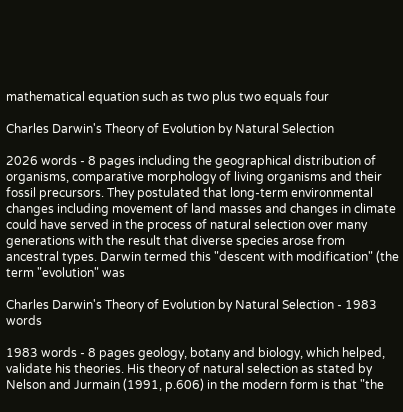mathematical equation such as two plus two equals four

Charles Darwin's Theory of Evolution by Natural Selection

2026 words - 8 pages including the geographical distribution of organisms, comparative morphology of living organisms and their fossil precursors. They postulated that long-term environmental changes including movement of land masses and changes in climate could have served in the process of natural selection over many generations with the result that diverse species arose from ancestral types. Darwin termed this "descent with modification" (the term "evolution" was

Charles Darwin's Theory of Evolution by Natural Selection - 1983 words

1983 words - 8 pages geology, botany and biology, which helped, validate his theories. His theory of natural selection as stated by Nelson and Jurmain (1991, p.606) in the modern form is that "the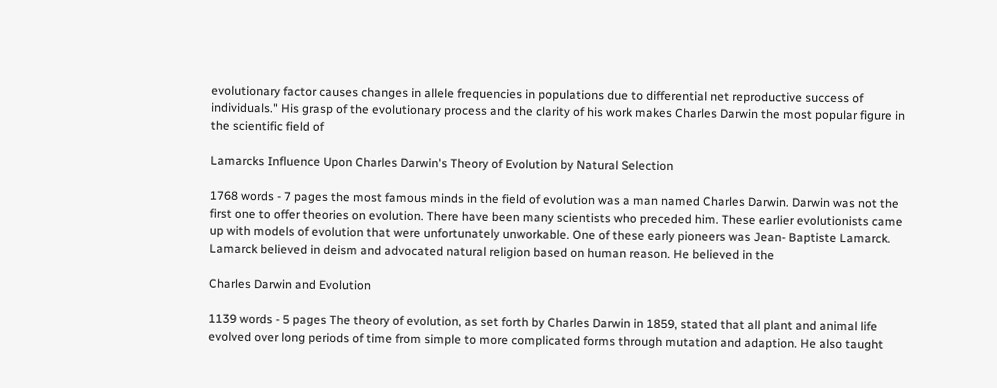evolutionary factor causes changes in allele frequencies in populations due to differential net reproductive success of individuals." His grasp of the evolutionary process and the clarity of his work makes Charles Darwin the most popular figure in the scientific field of

Lamarcks Influence Upon Charles Darwin's Theory of Evolution by Natural Selection

1768 words - 7 pages the most famous minds in the field of evolution was a man named Charles Darwin. Darwin was not the first one to offer theories on evolution. There have been many scientists who preceded him. These earlier evolutionists came up with models of evolution that were unfortunately unworkable. One of these early pioneers was Jean- Baptiste Lamarck. Lamarck believed in deism and advocated natural religion based on human reason. He believed in the

Charles Darwin and Evolution

1139 words - 5 pages The theory of evolution, as set forth by Charles Darwin in 1859, stated that all plant and animal life evolved over long periods of time from simple to more complicated forms through mutation and adaption. He also taught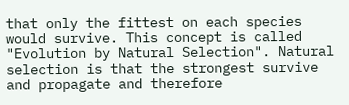that only the fittest on each species would survive. This concept is called "Evolution by Natural Selection". Natural selection is that the strongest survive and propagate and therefore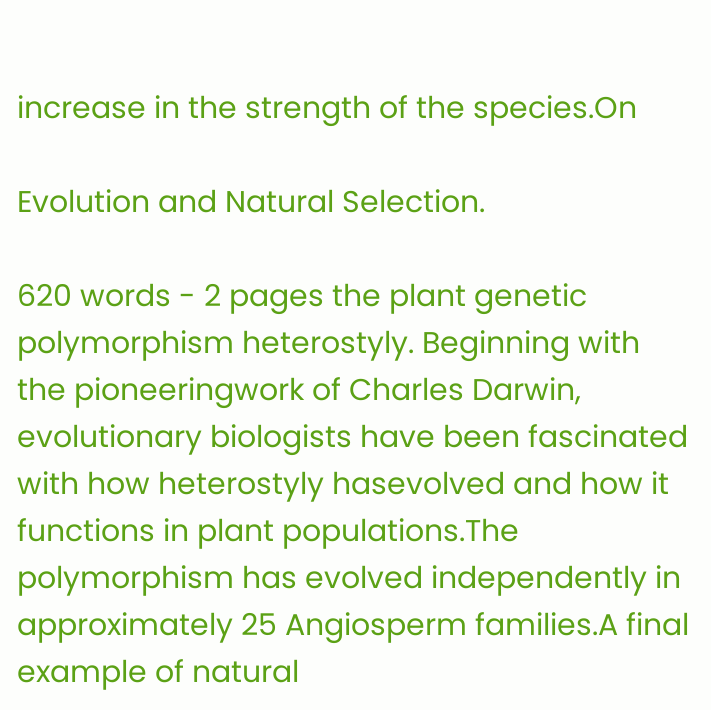increase in the strength of the species.On

Evolution and Natural Selection.

620 words - 2 pages the plant genetic polymorphism heterostyly. Beginning with the pioneeringwork of Charles Darwin, evolutionary biologists have been fascinated with how heterostyly hasevolved and how it functions in plant populations.The polymorphism has evolved independently in approximately 25 Angiosperm families.A final example of natural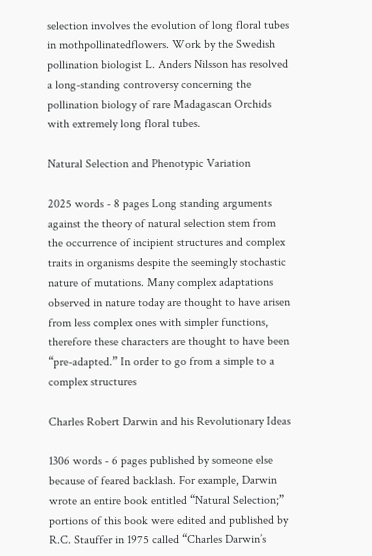selection involves the evolution of long floral tubes in mothpollinatedflowers. Work by the Swedish pollination biologist L. Anders Nilsson has resolved a long-standing controversy concerning the pollination biology of rare Madagascan Orchids with extremely long floral tubes.

Natural Selection and Phenotypic Variation

2025 words - 8 pages Long standing arguments against the theory of natural selection stem from the occurrence of incipient structures and complex traits in organisms despite the seemingly stochastic nature of mutations. Many complex adaptations observed in nature today are thought to have arisen from less complex ones with simpler functions, therefore these characters are thought to have been “pre-adapted.” In order to go from a simple to a complex structures

Charles Robert Darwin and his Revolutionary Ideas

1306 words - 6 pages published by someone else because of feared backlash. For example, Darwin wrote an entire book entitled “Natural Selection;” portions of this book were edited and published by R.C. Stauffer in 1975 called “Charles Darwin’s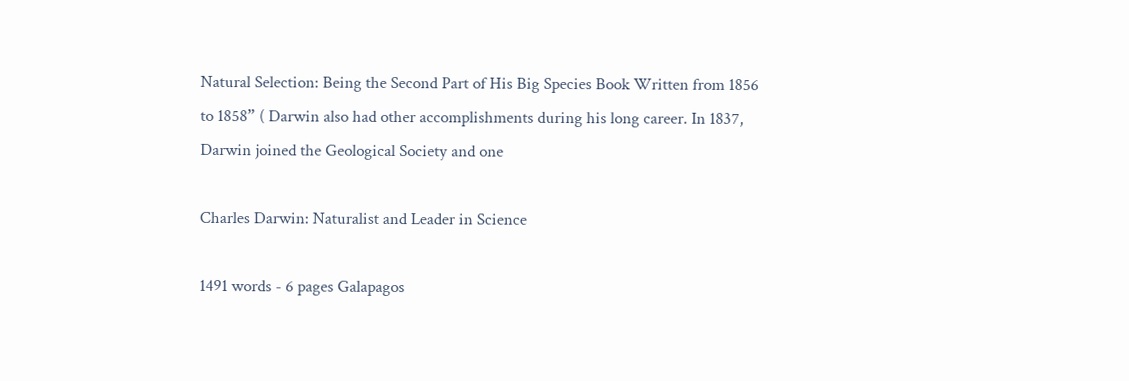Natural Selection: Being the Second Part of His Big Species Book Written from 1856 to 1858” ( Darwin also had other accomplishments during his long career. In 1837, Darwin joined the Geological Society and one

Charles Darwin: Naturalist and Leader in Science

1491 words - 6 pages Galapagos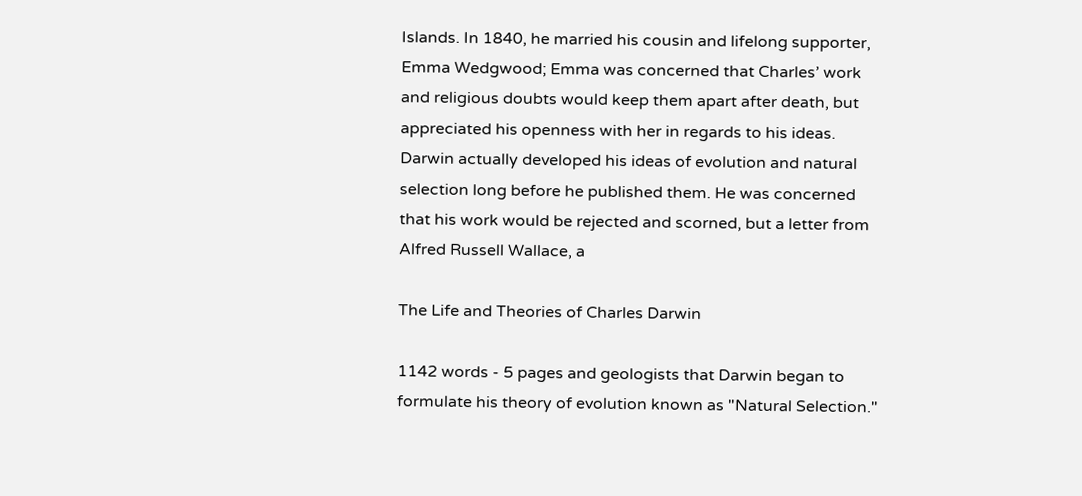Islands. In 1840, he married his cousin and lifelong supporter, Emma Wedgwood; Emma was concerned that Charles’ work and religious doubts would keep them apart after death, but appreciated his openness with her in regards to his ideas. Darwin actually developed his ideas of evolution and natural selection long before he published them. He was concerned that his work would be rejected and scorned, but a letter from Alfred Russell Wallace, a

The Life and Theories of Charles Darwin

1142 words - 5 pages and geologists that Darwin began to formulate his theory of evolution known as "Natural Selection."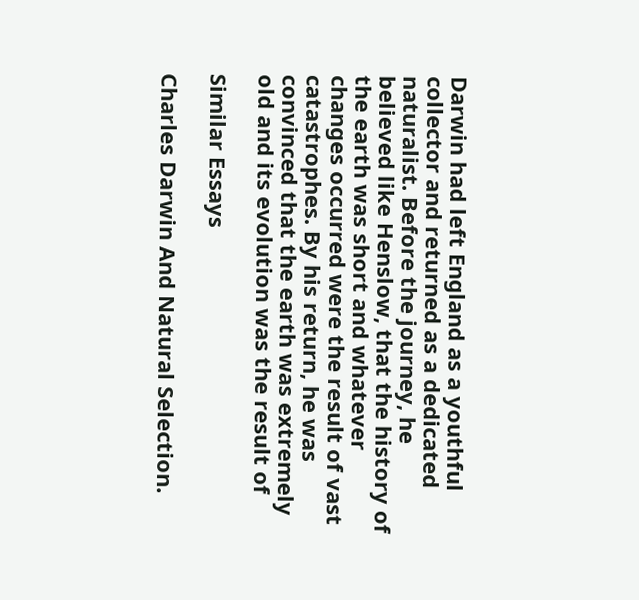Darwin had left England as a youthful collector and returned as a dedicated naturalist. Before the journey, he believed like Henslow, that the history of the earth was short and whatever changes occurred were the result of vast catastrophes. By his return, he was convinced that the earth was extremely old and its evolution was the result of

Similar Essays

Charles Darwin And Natural Selection.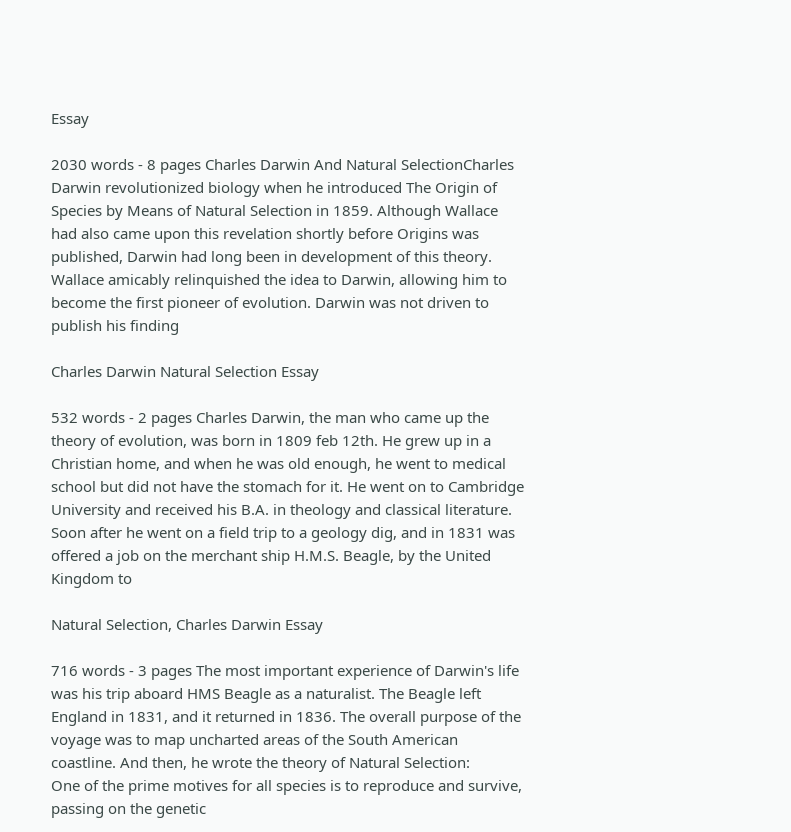Essay

2030 words - 8 pages Charles Darwin And Natural SelectionCharles Darwin revolutionized biology when he introduced The Origin of Species by Means of Natural Selection in 1859. Although Wallace had also came upon this revelation shortly before Origins was published, Darwin had long been in development of this theory. Wallace amicably relinquished the idea to Darwin, allowing him to become the first pioneer of evolution. Darwin was not driven to publish his finding

Charles Darwin Natural Selection Essay

532 words - 2 pages Charles Darwin, the man who came up the theory of evolution, was born in 1809 feb 12th. He grew up in a Christian home, and when he was old enough, he went to medical school but did not have the stomach for it. He went on to Cambridge University and received his B.A. in theology and classical literature. Soon after he went on a field trip to a geology dig, and in 1831 was offered a job on the merchant ship H.M.S. Beagle, by the United Kingdom to

Natural Selection, Charles Darwin Essay

716 words - 3 pages The most important experience of Darwin's life was his trip aboard HMS Beagle as a naturalist. The Beagle left England in 1831, and it returned in 1836. The overall purpose of the voyage was to map uncharted areas of the South American coastline. And then, he wrote the theory of Natural Selection:         One of the prime motives for all species is to reproduce and survive, passing on the genetic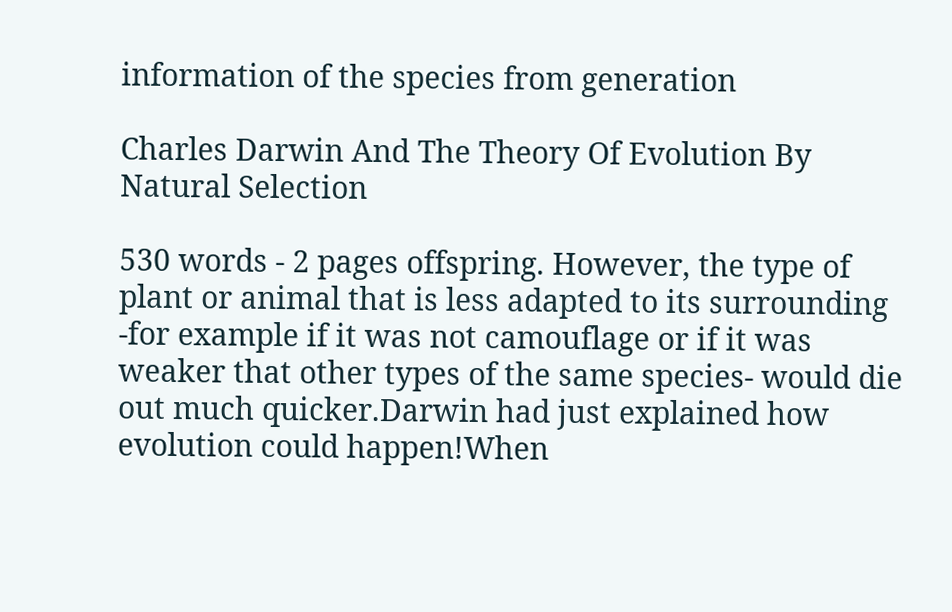information of the species from generation

Charles Darwin And The Theory Of Evolution By Natural Selection

530 words - 2 pages offspring. However, the type of plant or animal that is less adapted to its surrounding -for example if it was not camouflage or if it was weaker that other types of the same species- would die out much quicker.Darwin had just explained how evolution could happen!When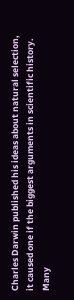Charles Darwin published his ideas about natural selection, it caused one if the biggest arguments in scientific history. Many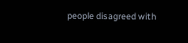people disagreed with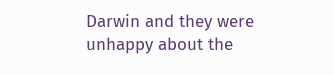Darwin and they were unhappy about the